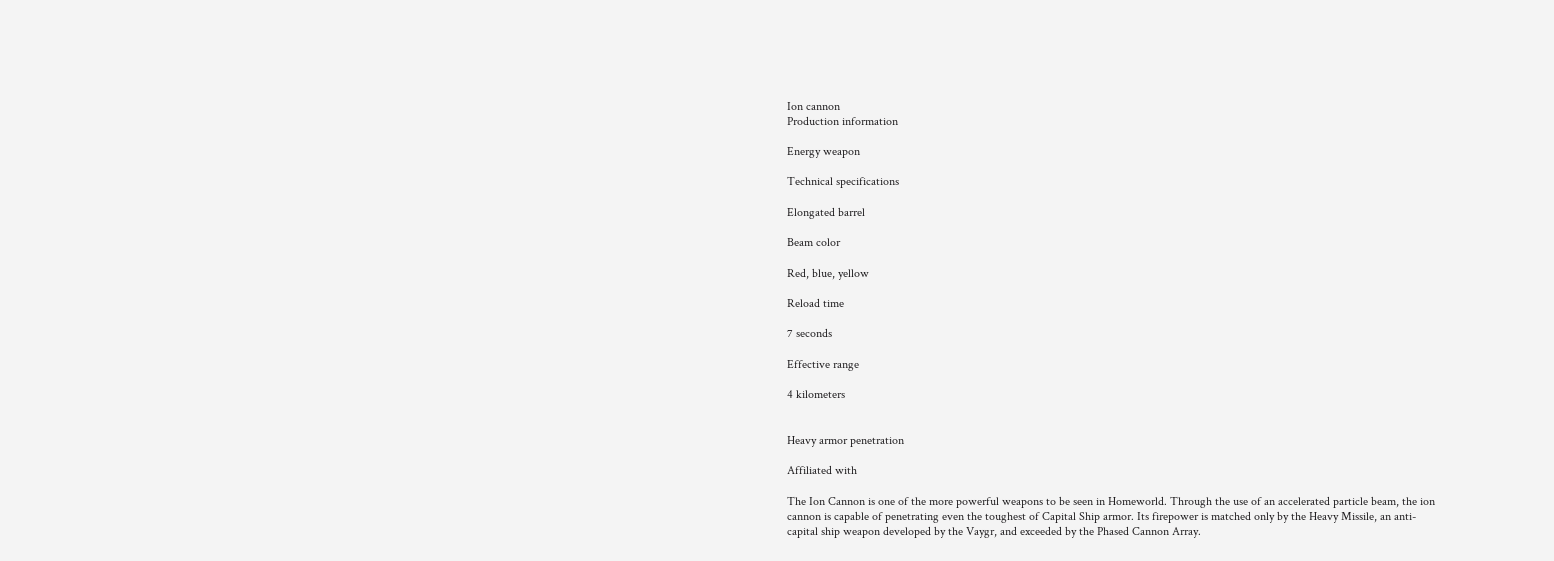Ion cannon
Production information

Energy weapon

Technical specifications

Elongated barrel

Beam color

Red, blue, yellow

Reload time

7 seconds

Effective range

4 kilometers


Heavy armor penetration

Affiliated with

The Ion Cannon is one of the more powerful weapons to be seen in Homeworld. Through the use of an accelerated particle beam, the ion cannon is capable of penetrating even the toughest of Capital Ship armor. Its firepower is matched only by the Heavy Missile, an anti-capital ship weapon developed by the Vaygr, and exceeded by the Phased Cannon Array.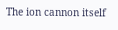The ion cannon itself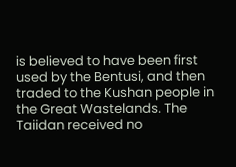is believed to have been first used by the Bentusi, and then traded to the Kushan people in the Great Wastelands. The Taiidan received no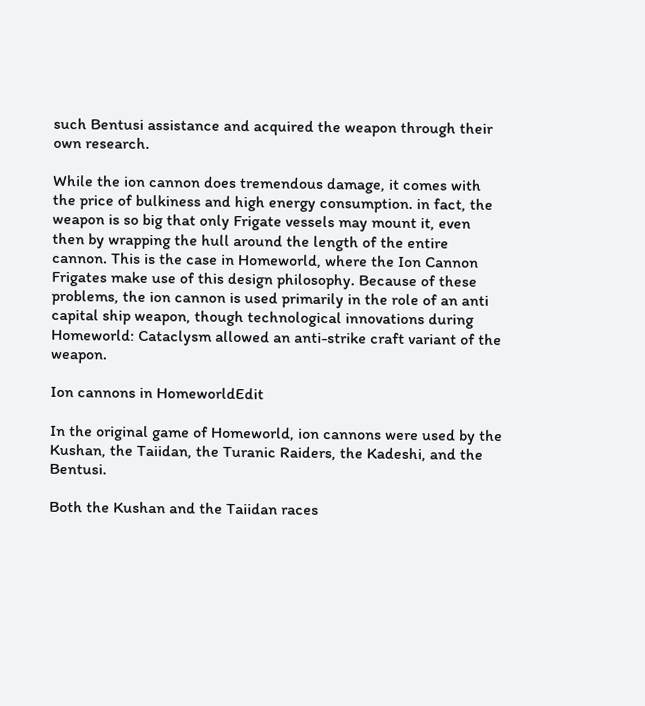such Bentusi assistance and acquired the weapon through their own research.

While the ion cannon does tremendous damage, it comes with the price of bulkiness and high energy consumption. in fact, the weapon is so big that only Frigate vessels may mount it, even then by wrapping the hull around the length of the entire cannon. This is the case in Homeworld, where the Ion Cannon Frigates make use of this design philosophy. Because of these problems, the ion cannon is used primarily in the role of an anti capital ship weapon, though technological innovations during Homeworld: Cataclysm allowed an anti-strike craft variant of the weapon.

Ion cannons in HomeworldEdit

In the original game of Homeworld, ion cannons were used by the Kushan, the Taiidan, the Turanic Raiders, the Kadeshi, and the Bentusi.

Both the Kushan and the Taiidan races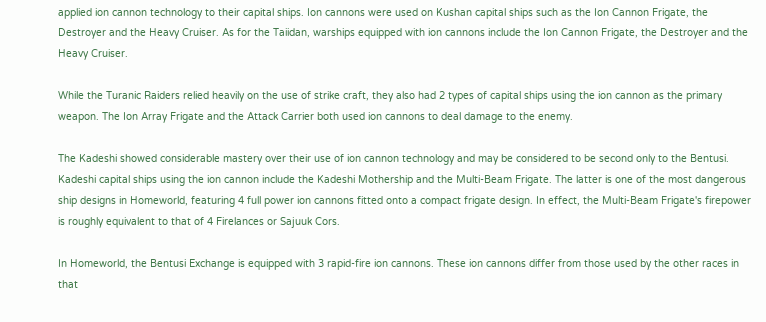applied ion cannon technology to their capital ships. Ion cannons were used on Kushan capital ships such as the Ion Cannon Frigate, the Destroyer and the Heavy Cruiser. As for the Taiidan, warships equipped with ion cannons include the Ion Cannon Frigate, the Destroyer and the Heavy Cruiser.

While the Turanic Raiders relied heavily on the use of strike craft, they also had 2 types of capital ships using the ion cannon as the primary weapon. The Ion Array Frigate and the Attack Carrier both used ion cannons to deal damage to the enemy.

The Kadeshi showed considerable mastery over their use of ion cannon technology and may be considered to be second only to the Bentusi. Kadeshi capital ships using the ion cannon include the Kadeshi Mothership and the Multi-Beam Frigate. The latter is one of the most dangerous ship designs in Homeworld, featuring 4 full power ion cannons fitted onto a compact frigate design. In effect, the Multi-Beam Frigate's firepower is roughly equivalent to that of 4 Firelances or Sajuuk Cors.

In Homeworld, the Bentusi Exchange is equipped with 3 rapid-fire ion cannons. These ion cannons differ from those used by the other races in that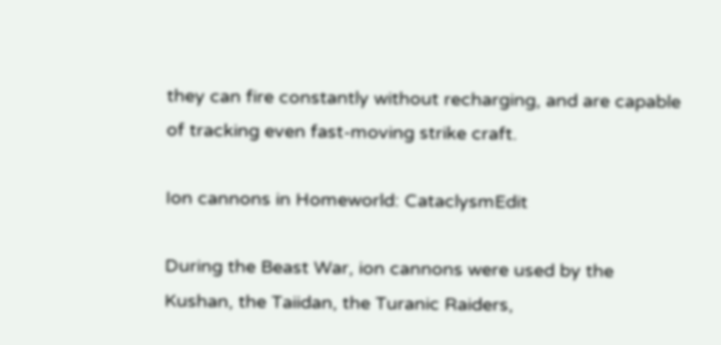they can fire constantly without recharging, and are capable of tracking even fast-moving strike craft.

Ion cannons in Homeworld: CataclysmEdit

During the Beast War, ion cannons were used by the Kushan, the Taiidan, the Turanic Raiders,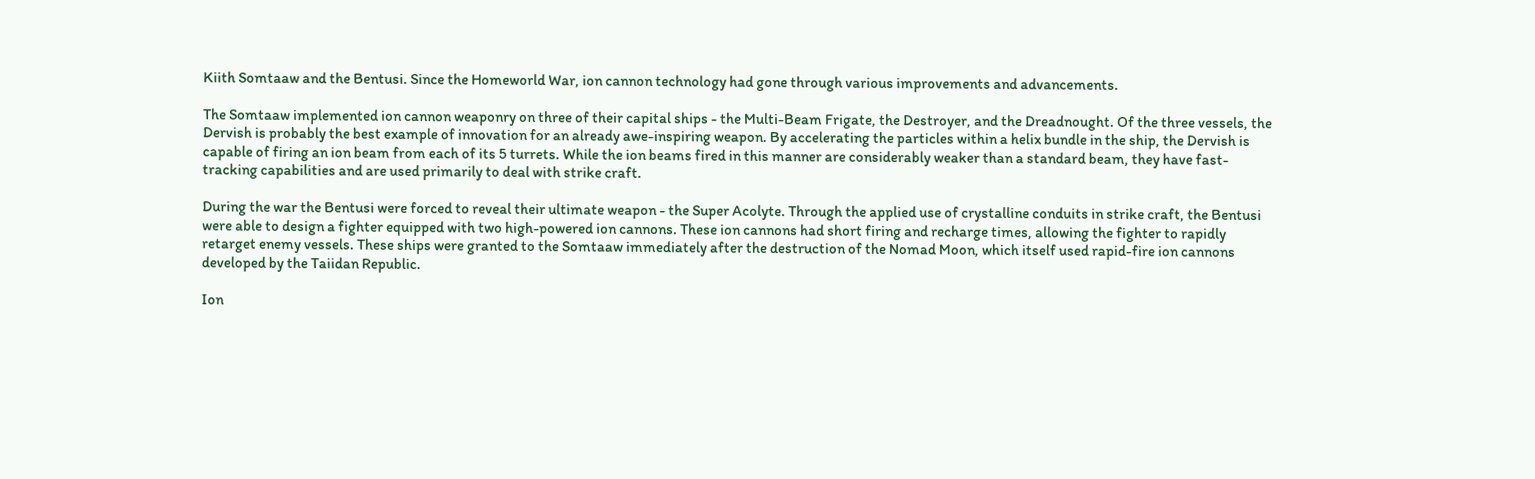Kiith Somtaaw and the Bentusi. Since the Homeworld War, ion cannon technology had gone through various improvements and advancements.

The Somtaaw implemented ion cannon weaponry on three of their capital ships - the Multi-Beam Frigate, the Destroyer, and the Dreadnought. Of the three vessels, the Dervish is probably the best example of innovation for an already awe-inspiring weapon. By accelerating the particles within a helix bundle in the ship, the Dervish is capable of firing an ion beam from each of its 5 turrets. While the ion beams fired in this manner are considerably weaker than a standard beam, they have fast-tracking capabilities and are used primarily to deal with strike craft.

During the war the Bentusi were forced to reveal their ultimate weapon - the Super Acolyte. Through the applied use of crystalline conduits in strike craft, the Bentusi were able to design a fighter equipped with two high-powered ion cannons. These ion cannons had short firing and recharge times, allowing the fighter to rapidly retarget enemy vessels. These ships were granted to the Somtaaw immediately after the destruction of the Nomad Moon, which itself used rapid-fire ion cannons developed by the Taiidan Republic.

Ion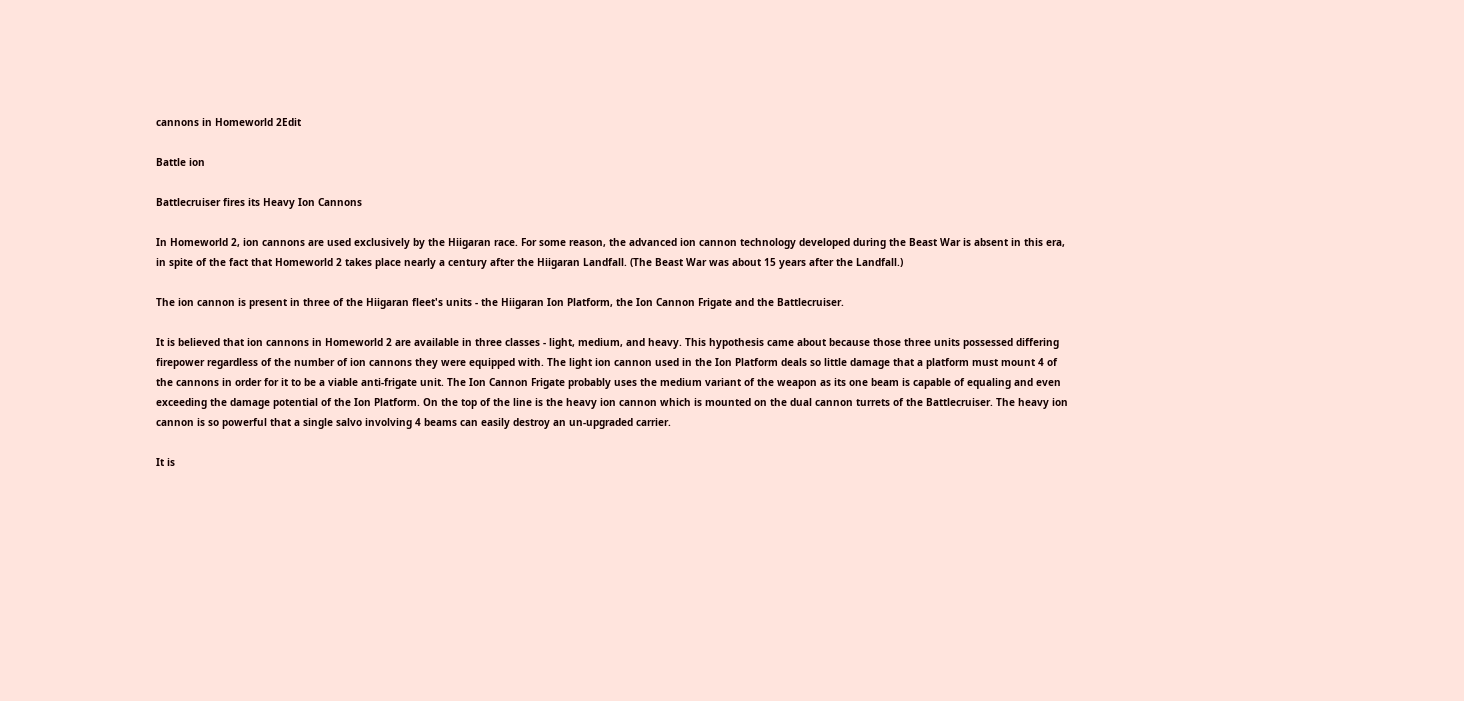cannons in Homeworld 2Edit

Battle ion

Battlecruiser fires its Heavy Ion Cannons

In Homeworld 2, ion cannons are used exclusively by the Hiigaran race. For some reason, the advanced ion cannon technology developed during the Beast War is absent in this era, in spite of the fact that Homeworld 2 takes place nearly a century after the Hiigaran Landfall. (The Beast War was about 15 years after the Landfall.)

The ion cannon is present in three of the Hiigaran fleet's units - the Hiigaran Ion Platform, the Ion Cannon Frigate and the Battlecruiser.

It is believed that ion cannons in Homeworld 2 are available in three classes - light, medium, and heavy. This hypothesis came about because those three units possessed differing firepower regardless of the number of ion cannons they were equipped with. The light ion cannon used in the Ion Platform deals so little damage that a platform must mount 4 of the cannons in order for it to be a viable anti-frigate unit. The Ion Cannon Frigate probably uses the medium variant of the weapon as its one beam is capable of equaling and even exceeding the damage potential of the Ion Platform. On the top of the line is the heavy ion cannon which is mounted on the dual cannon turrets of the Battlecruiser. The heavy ion cannon is so powerful that a single salvo involving 4 beams can easily destroy an un-upgraded carrier.

It is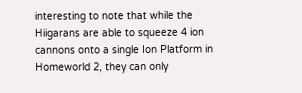interesting to note that while the Hiigarans are able to squeeze 4 ion cannons onto a single Ion Platform in Homeworld 2, they can only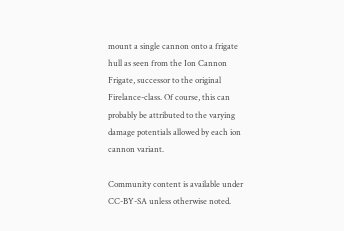mount a single cannon onto a frigate hull as seen from the Ion Cannon Frigate, successor to the original Firelance-class. Of course, this can probably be attributed to the varying damage potentials allowed by each ion cannon variant.

Community content is available under CC-BY-SA unless otherwise noted.